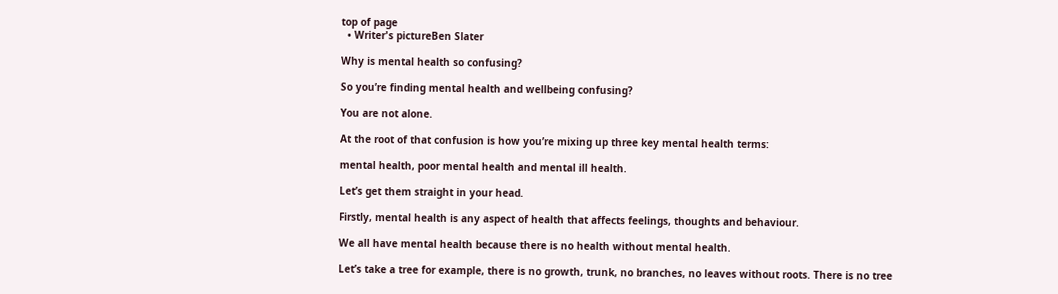top of page
  • Writer's pictureBen Slater

Why is mental health so confusing?

So you’re finding mental health and wellbeing confusing?

You are not alone.

At the root of that confusion is how you’re mixing up three key mental health terms:

mental health, poor mental health and mental ill health.

Let’s get them straight in your head.

Firstly, mental health is any aspect of health that affects feelings, thoughts and behaviour.

We all have mental health because there is no health without mental health.

Let’s take a tree for example, there is no growth, trunk, no branches, no leaves without roots. There is no tree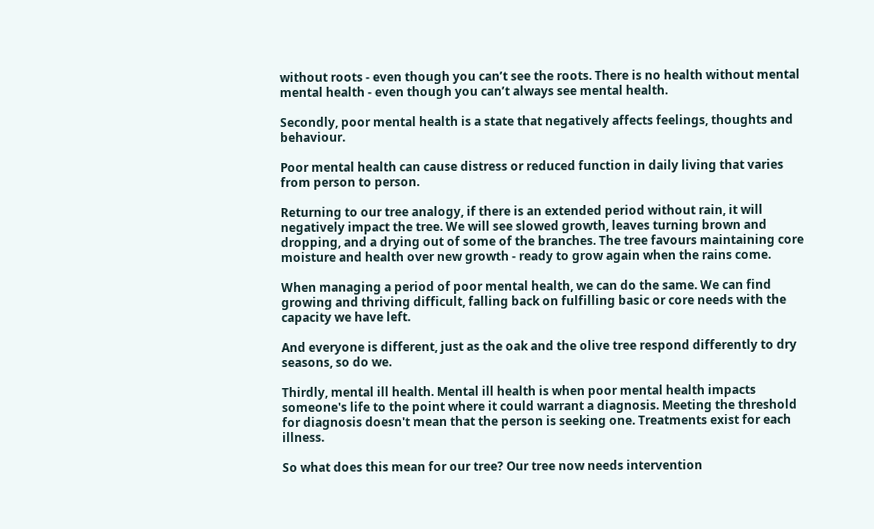without roots - even though you can’t see the roots. There is no health without mental mental health - even though you can’t always see mental health.

Secondly, poor mental health is a state that negatively affects feelings, thoughts and behaviour.

Poor mental health can cause distress or reduced function in daily living that varies from person to person.

Returning to our tree analogy, if there is an extended period without rain, it will negatively impact the tree. We will see slowed growth, leaves turning brown and dropping, and a drying out of some of the branches. The tree favours maintaining core moisture and health over new growth - ready to grow again when the rains come.

When managing a period of poor mental health, we can do the same. We can find growing and thriving difficult, falling back on fulfilling basic or core needs with the capacity we have left.

And everyone is different, just as the oak and the olive tree respond differently to dry seasons, so do we.

Thirdly, mental ill health. Mental ill health is when poor mental health impacts someone's life to the point where it could warrant a diagnosis. Meeting the threshold for diagnosis doesn't mean that the person is seeking one. Treatments exist for each illness.

So what does this mean for our tree? Our tree now needs intervention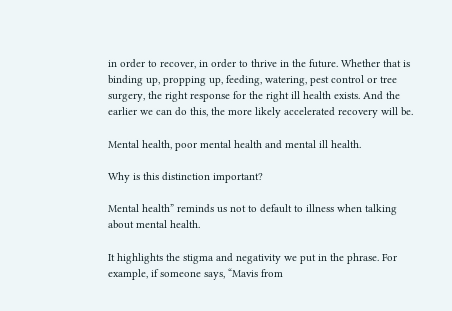in order to recover, in order to thrive in the future. Whether that is binding up, propping up, feeding, watering, pest control or tree surgery, the right response for the right ill health exists. And the earlier we can do this, the more likely accelerated recovery will be.

Mental health, poor mental health and mental ill health.

Why is this distinction important?

Mental health” reminds us not to default to illness when talking about mental health.

It highlights the stigma and negativity we put in the phrase. For example, if someone says, “Mavis from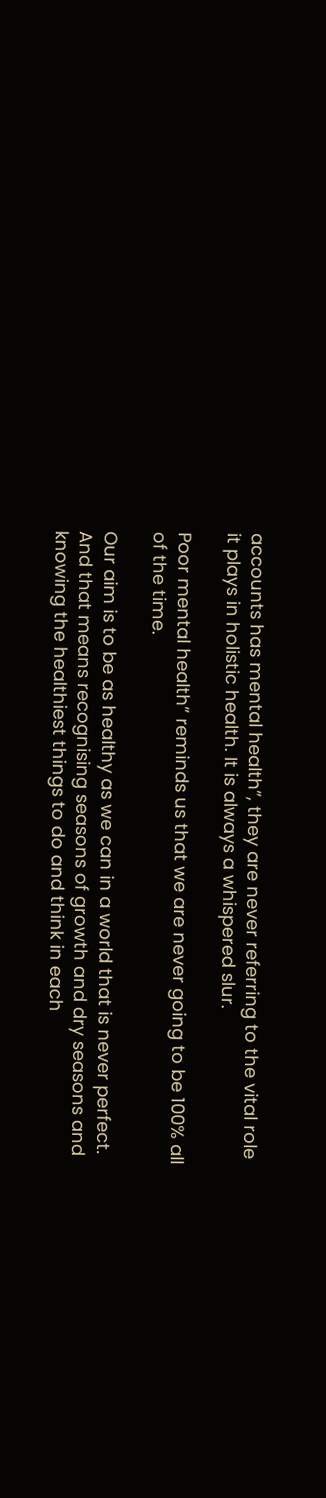accounts has mental health”, they are never referring to the vital role it plays in holistic health. It is always a whispered slur.

Poor mental health” reminds us that we are never going to be 100% all of the time.

Our aim is to be as healthy as we can in a world that is never perfect. And that means recognising seasons of growth and dry seasons and knowing the healthiest things to do and think in each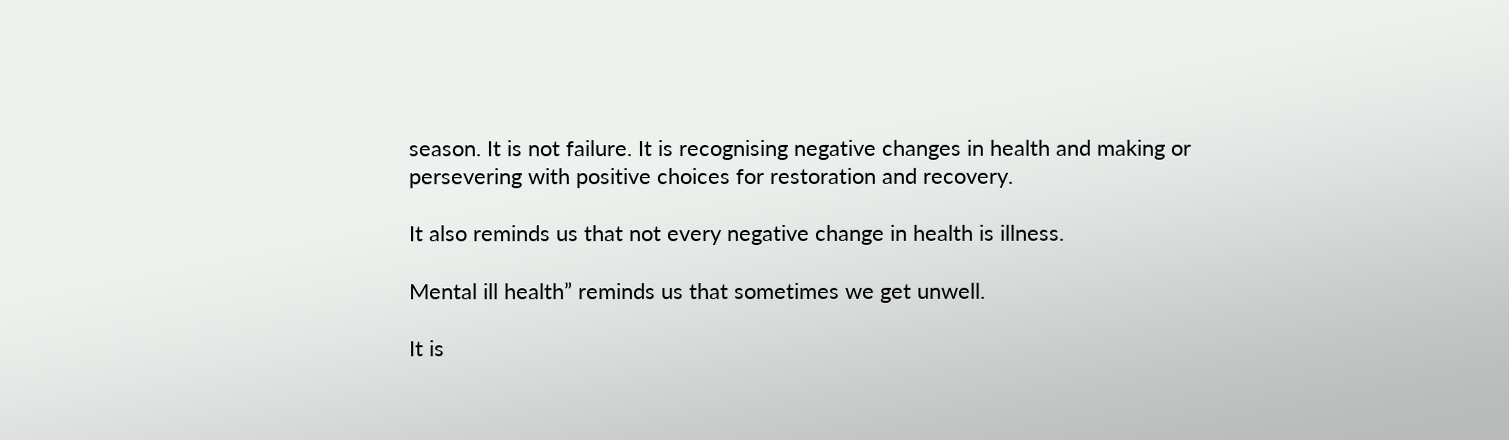season. It is not failure. It is recognising negative changes in health and making or persevering with positive choices for restoration and recovery.

It also reminds us that not every negative change in health is illness.

Mental ill health” reminds us that sometimes we get unwell.

It is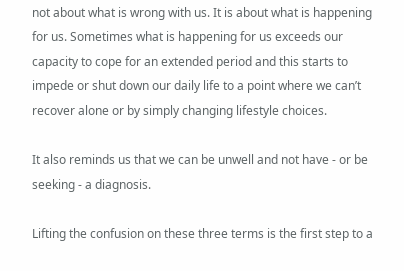not about what is wrong with us. It is about what is happening for us. Sometimes what is happening for us exceeds our capacity to cope for an extended period and this starts to impede or shut down our daily life to a point where we can’t recover alone or by simply changing lifestyle choices.

It also reminds us that we can be unwell and not have - or be seeking - a diagnosis.

Lifting the confusion on these three terms is the first step to a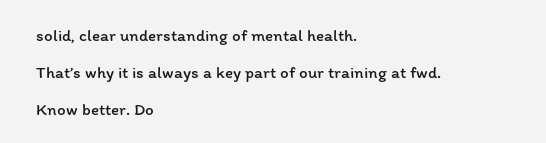solid, clear understanding of mental health.

That’s why it is always a key part of our training at fwd.

Know better. Do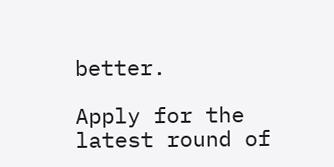better.

Apply for the latest round of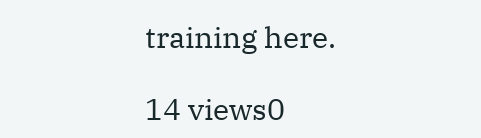training here.

14 views0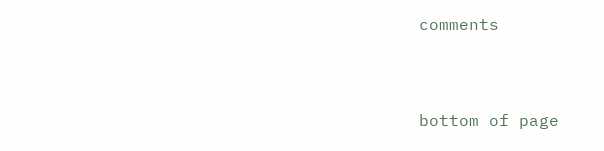comments


bottom of page